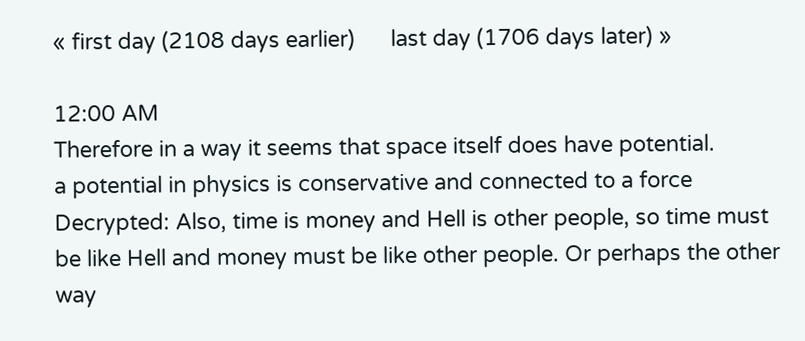« first day (2108 days earlier)      last day (1706 days later) »

12:00 AM
Therefore in a way it seems that space itself does have potential.
a potential in physics is conservative and connected to a force
Decrypted: Also, time is money and Hell is other people, so time must be like Hell and money must be like other people. Or perhaps the other way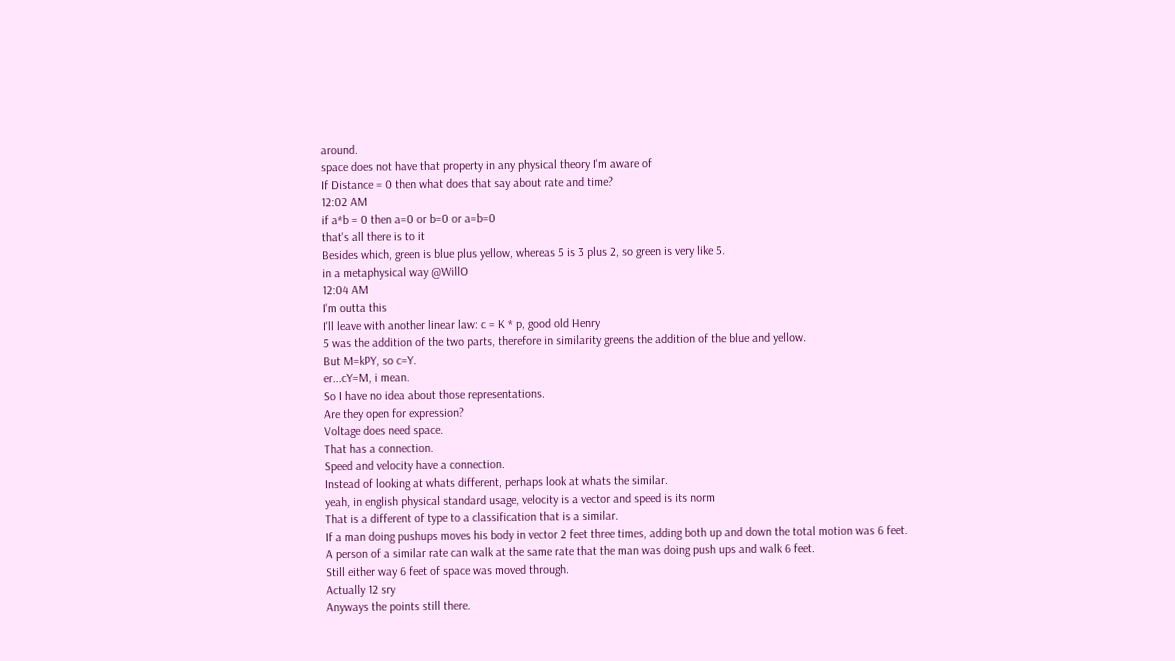around.
space does not have that property in any physical theory I'm aware of
If Distance = 0 then what does that say about rate and time?
12:02 AM
if a*b = 0 then a=0 or b=0 or a=b=0
that's all there is to it
Besides which, green is blue plus yellow, whereas 5 is 3 plus 2, so green is very like 5.
in a metaphysical way @WillO
12:04 AM
I'm outta this
I'll leave with another linear law: c = K * p, good old Henry
5 was the addition of the two parts, therefore in similarity greens the addition of the blue and yellow.
But M=kPY, so c=Y.
er...cY=M, i mean.
So I have no idea about those representations.
Are they open for expression?
Voltage does need space.
That has a connection.
Speed and velocity have a connection.
Instead of looking at whats different, perhaps look at whats the similar.
yeah, in english physical standard usage, velocity is a vector and speed is its norm
That is a different of type to a classification that is a similar.
If a man doing pushups moves his body in vector 2 feet three times, adding both up and down the total motion was 6 feet.
A person of a similar rate can walk at the same rate that the man was doing push ups and walk 6 feet.
Still either way 6 feet of space was moved through.
Actually 12 sry
Anyways the points still there.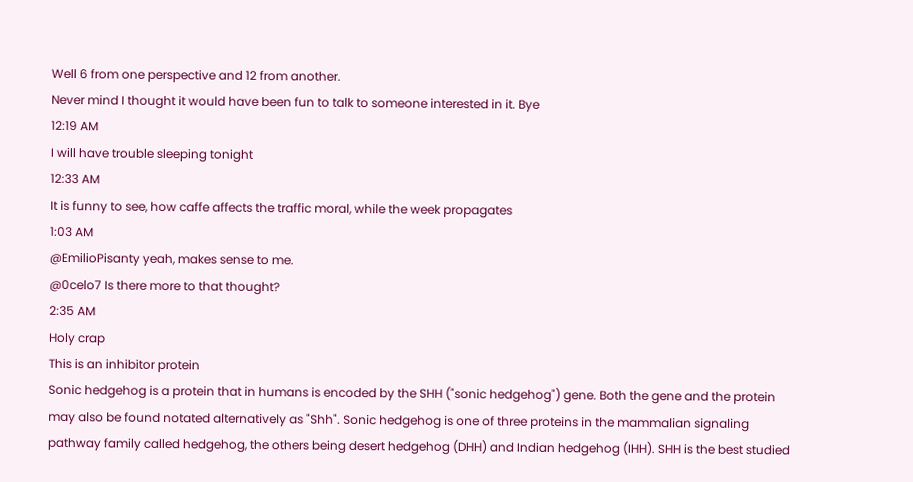Well 6 from one perspective and 12 from another.
Never mind I thought it would have been fun to talk to someone interested in it. Bye
12:19 AM
I will have trouble sleeping tonight
12:33 AM
It is funny to see, how caffe affects the traffic moral, while the week propagates
1:03 AM
@EmilioPisanty yeah, makes sense to me.
@0celo7 Is there more to that thought?
2:35 AM
Holy crap
This is an inhibitor protein
Sonic hedgehog is a protein that in humans is encoded by the SHH ("sonic hedgehog") gene. Both the gene and the protein may also be found notated alternatively as "Shh". Sonic hedgehog is one of three proteins in the mammalian signaling pathway family called hedgehog, the others being desert hedgehog (DHH) and Indian hedgehog (IHH). SHH is the best studied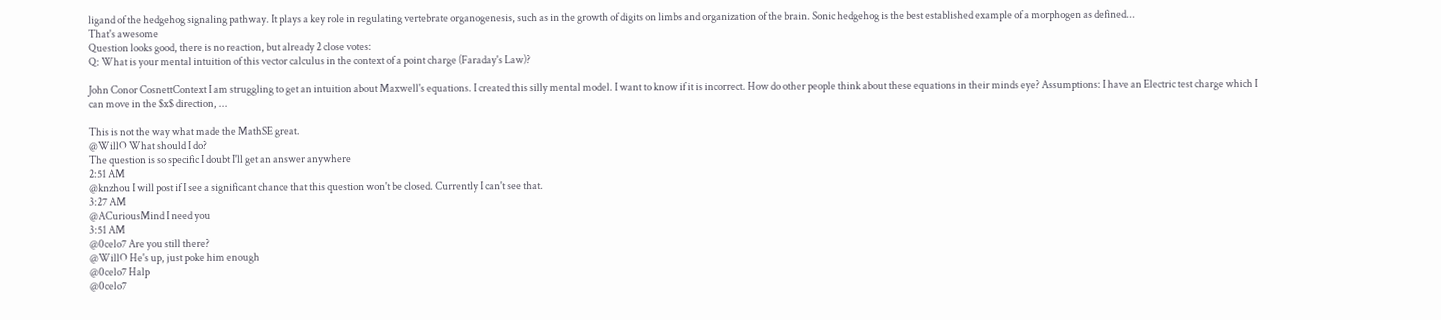ligand of the hedgehog signaling pathway. It plays a key role in regulating vertebrate organogenesis, such as in the growth of digits on limbs and organization of the brain. Sonic hedgehog is the best established example of a morphogen as defined...
That's awesome
Question looks good, there is no reaction, but already 2 close votes:
Q: What is your mental intuition of this vector calculus in the context of a point charge (Faraday's Law)?

John Conor CosnettContext I am struggling to get an intuition about Maxwell's equations. I created this silly mental model. I want to know if it is incorrect. How do other people think about these equations in their minds eye? Assumptions: I have an Electric test charge which I can move in the $x$ direction, ...

This is not the way what made the MathSE great.
@WillO What should I do?
The question is so specific I doubt I'll get an answer anywhere
2:51 AM
@knzhou I will post if I see a significant chance that this question won't be closed. Currently I can't see that.
3:27 AM
@ACuriousMind I need you
3:51 AM
@0celo7 Are you still there?
@WillO He's up, just poke him enough
@0celo7 Halp
@0celo7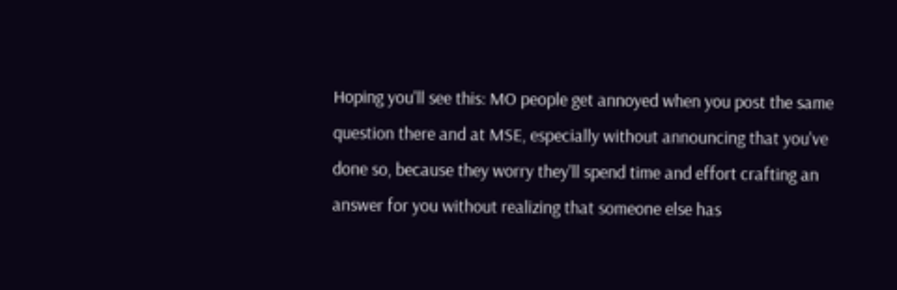Hoping you'll see this: MO people get annoyed when you post the same question there and at MSE, especially without announcing that you've done so, because they worry they'll spend time and effort crafting an answer for you without realizing that someone else has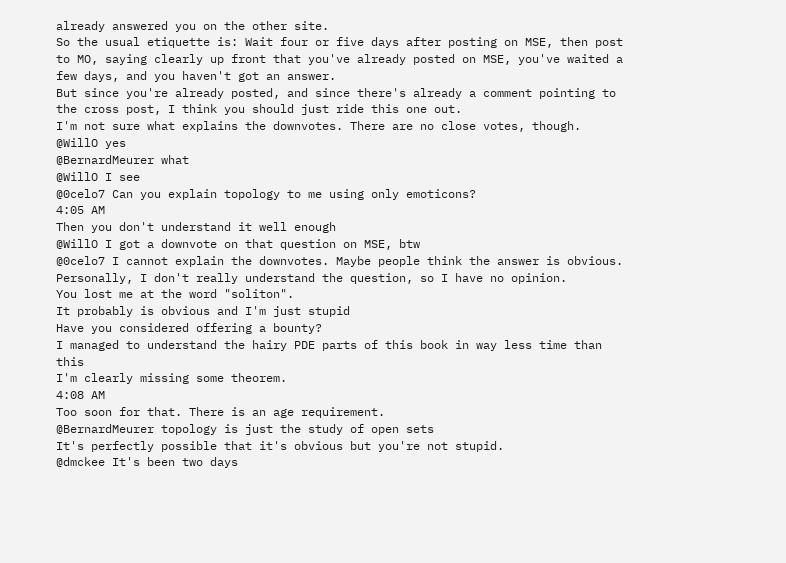already answered you on the other site.
So the usual etiquette is: Wait four or five days after posting on MSE, then post to MO, saying clearly up front that you've already posted on MSE, you've waited a few days, and you haven't got an answer.
But since you're already posted, and since there's already a comment pointing to the cross post, I think you should just ride this one out.
I'm not sure what explains the downvotes. There are no close votes, though.
@WillO yes
@BernardMeurer what
@WillO I see
@0celo7 Can you explain topology to me using only emoticons?
4:05 AM
Then you don't understand it well enough
@WillO I got a downvote on that question on MSE, btw
@0celo7 I cannot explain the downvotes. Maybe people think the answer is obvious. Personally, I don't really understand the question, so I have no opinion.
You lost me at the word "soliton".
It probably is obvious and I'm just stupid
Have you considered offering a bounty?
I managed to understand the hairy PDE parts of this book in way less time than this
I'm clearly missing some theorem.
4:08 AM
Too soon for that. There is an age requirement.
@BernardMeurer topology is just the study of open sets
It's perfectly possible that it's obvious but you're not stupid.
@dmckee It's been two days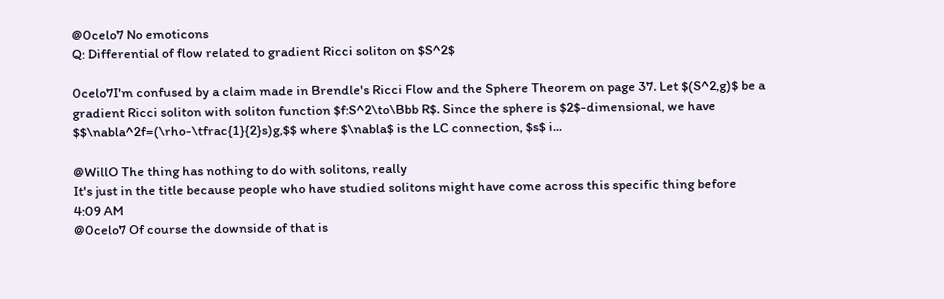@0celo7 No emoticons
Q: Differential of flow related to gradient Ricci soliton on $S^2$

0celo7I'm confused by a claim made in Brendle's Ricci Flow and the Sphere Theorem on page 37. Let $(S^2,g)$ be a gradient Ricci soliton with soliton function $f:S^2\to\Bbb R$. Since the sphere is $2$-dimensional, we have $$\nabla^2f=(\rho-\tfrac{1}{2}s)g,$$ where $\nabla$ is the LC connection, $s$ i...

@WillO The thing has nothing to do with solitons, really
It's just in the title because people who have studied solitons might have come across this specific thing before
4:09 AM
@0celo7 Of course the downside of that is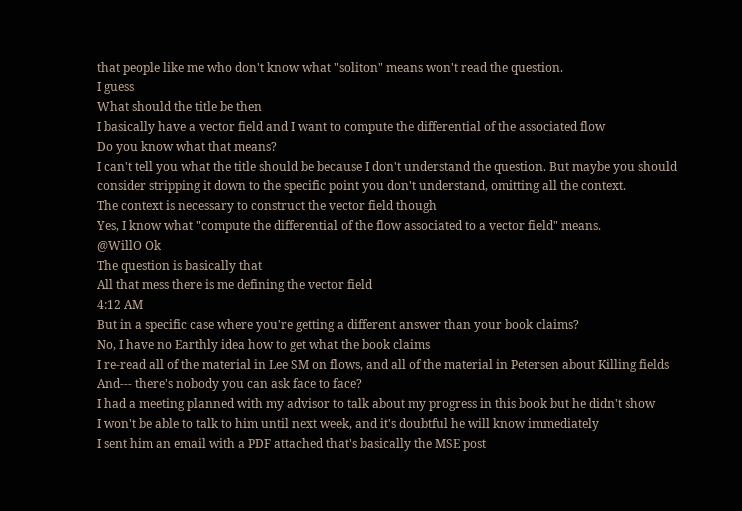that people like me who don't know what "soliton" means won't read the question.
I guess
What should the title be then
I basically have a vector field and I want to compute the differential of the associated flow
Do you know what that means?
I can't tell you what the title should be because I don't understand the question. But maybe you should consider stripping it down to the specific point you don't understand, omitting all the context.
The context is necessary to construct the vector field though
Yes, I know what "compute the differential of the flow associated to a vector field" means.
@WillO Ok
The question is basically that
All that mess there is me defining the vector field
4:12 AM
But in a specific case where you're getting a different answer than your book claims?
No, I have no Earthly idea how to get what the book claims
I re-read all of the material in Lee SM on flows, and all of the material in Petersen about Killing fields
And--- there's nobody you can ask face to face?
I had a meeting planned with my advisor to talk about my progress in this book but he didn't show
I won't be able to talk to him until next week, and it's doubtful he will know immediately
I sent him an email with a PDF attached that's basically the MSE post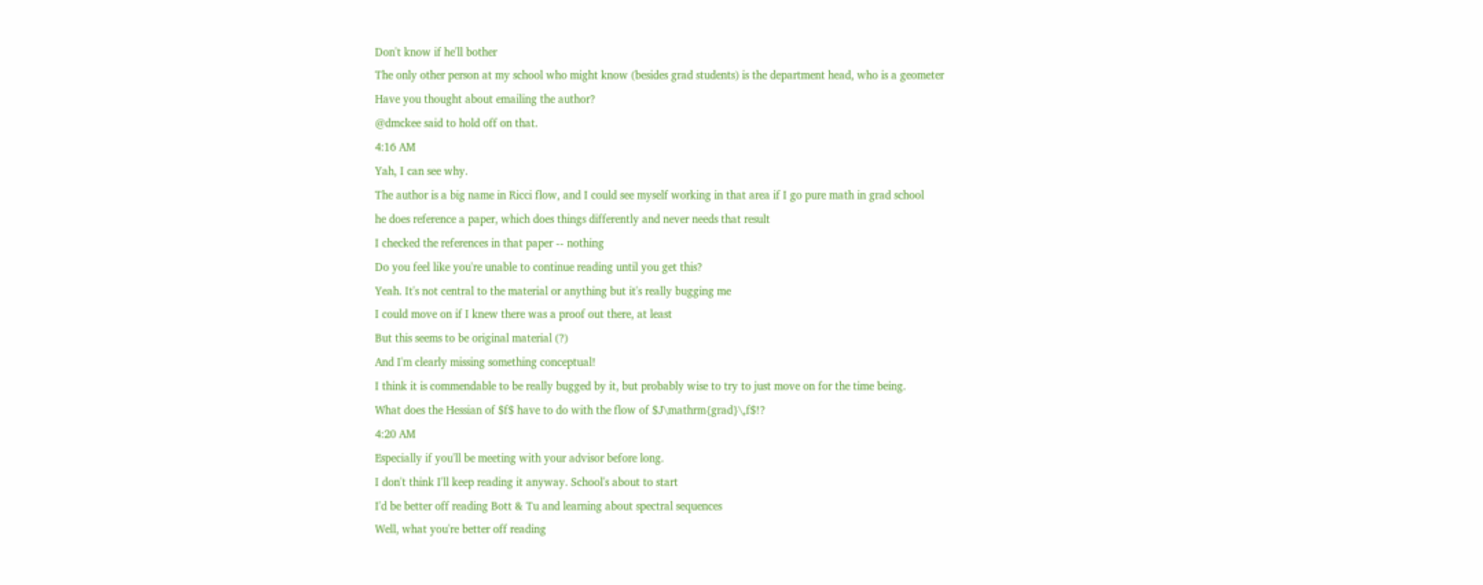Don't know if he'll bother
The only other person at my school who might know (besides grad students) is the department head, who is a geometer
Have you thought about emailing the author?
@dmckee said to hold off on that.
4:16 AM
Yah, I can see why.
The author is a big name in Ricci flow, and I could see myself working in that area if I go pure math in grad school
he does reference a paper, which does things differently and never needs that result
I checked the references in that paper -- nothing
Do you feel like you're unable to continue reading until you get this?
Yeah. It's not central to the material or anything but it's really bugging me
I could move on if I knew there was a proof out there, at least
But this seems to be original material (?)
And I'm clearly missing something conceptual!
I think it is commendable to be really bugged by it, but probably wise to try to just move on for the time being.
What does the Hessian of $f$ have to do with the flow of $J\mathrm{grad}\,f$!?
4:20 AM
Especially if you'll be meeting with your advisor before long.
I don't think I'll keep reading it anyway. School's about to start
I'd be better off reading Bott & Tu and learning about spectral sequences
Well, what you're better off reading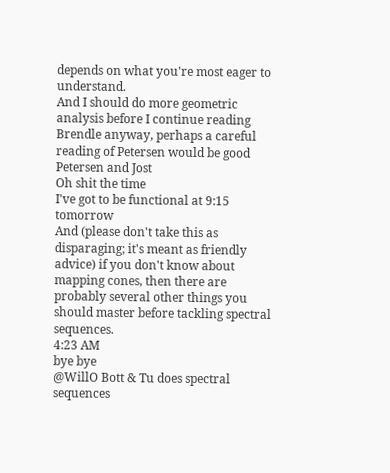depends on what you're most eager to understand.
And I should do more geometric analysis before I continue reading Brendle anyway, perhaps a careful reading of Petersen would be good
Petersen and Jost
Oh shit the time
I've got to be functional at 9:15 tomorrow
And (please don't take this as disparaging; it's meant as friendly advice) if you don't know about mapping cones, then there are probably several other things you should master before tackling spectral sequences.
4:23 AM
bye bye
@WillO Bott & Tu does spectral sequences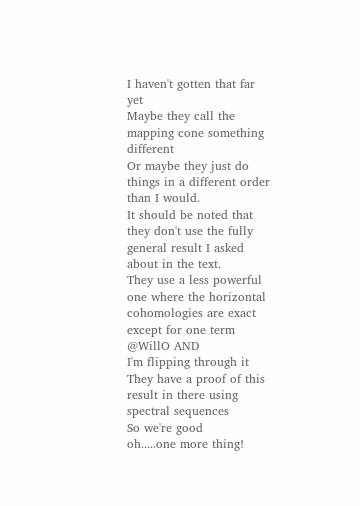I haven't gotten that far yet
Maybe they call the mapping cone something different
Or maybe they just do things in a different order than I would.
It should be noted that they don't use the fully general result I asked about in the text.
They use a less powerful one where the horizontal cohomologies are exact except for one term
@WillO AND
I'm flipping through it
They have a proof of this result in there using spectral sequences
So we're good
oh.....one more thing!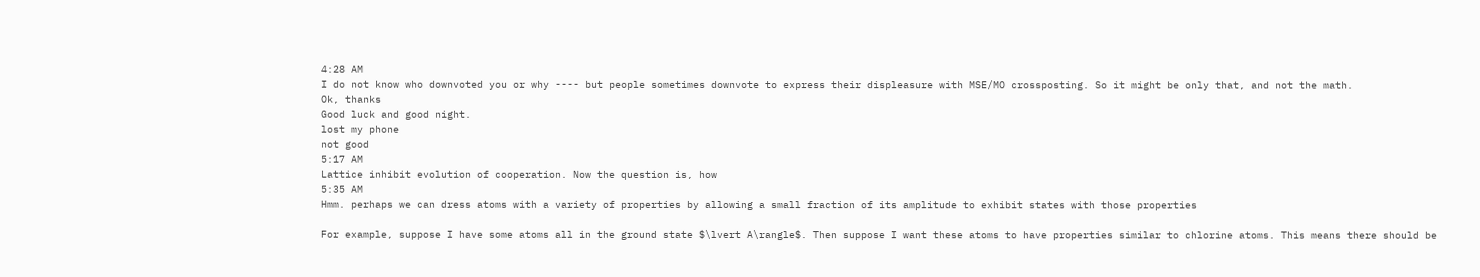4:28 AM
I do not know who downvoted you or why ---- but people sometimes downvote to express their displeasure with MSE/MO crossposting. So it might be only that, and not the math.
Ok, thanks
Good luck and good night.
lost my phone
not good
5:17 AM
Lattice inhibit evolution of cooperation. Now the question is, how
5:35 AM
Hmm. perhaps we can dress atoms with a variety of properties by allowing a small fraction of its amplitude to exhibit states with those properties

For example, suppose I have some atoms all in the ground state $\lvert A\rangle$. Then suppose I want these atoms to have properties similar to chlorine atoms. This means there should be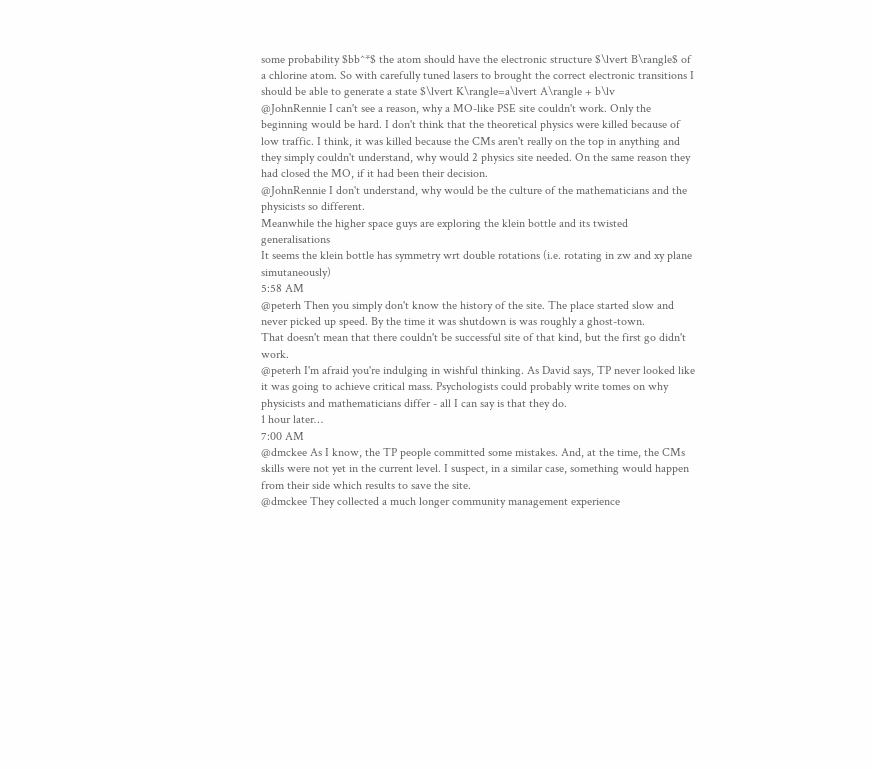some probability $bb^*$ the atom should have the electronic structure $\lvert B\rangle$ of a chlorine atom. So with carefully tuned lasers to brought the correct electronic transitions I should be able to generate a state $\lvert K\rangle=a\lvert A\rangle + b\lv
@JohnRennie I can't see a reason, why a MO-like PSE site couldn't work. Only the beginning would be hard. I don't think that the theoretical physics were killed because of low traffic. I think, it was killed because the CMs aren't really on the top in anything and they simply couldn't understand, why would 2 physics site needed. On the same reason they had closed the MO, if it had been their decision.
@JohnRennie I don't understand, why would be the culture of the mathematicians and the physicists so different.
Meanwhile the higher space guys are exploring the klein bottle and its twisted generalisations
It seems the klein bottle has symmetry wrt double rotations (i.e. rotating in zw and xy plane simutaneously)
5:58 AM
@peterh Then you simply don't know the history of the site. The place started slow and never picked up speed. By the time it was shutdown is was roughly a ghost-town.
That doesn't mean that there couldn't be successful site of that kind, but the first go didn't work.
@peterh I'm afraid you're indulging in wishful thinking. As David says, TP never looked like it was going to achieve critical mass. Psychologists could probably write tomes on why physicists and mathematicians differ - all I can say is that they do.
1 hour later…
7:00 AM
@dmckee As I know, the TP people committed some mistakes. And, at the time, the CMs skills were not yet in the current level. I suspect, in a similar case, something would happen from their side which results to save the site.
@dmckee They collected a much longer community management experience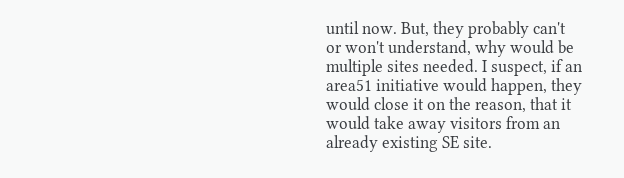until now. But, they probably can't or won't understand, why would be multiple sites needed. I suspect, if an area51 initiative would happen, they would close it on the reason, that it would take away visitors from an already existing SE site.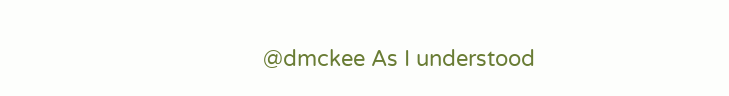@dmckee As I understood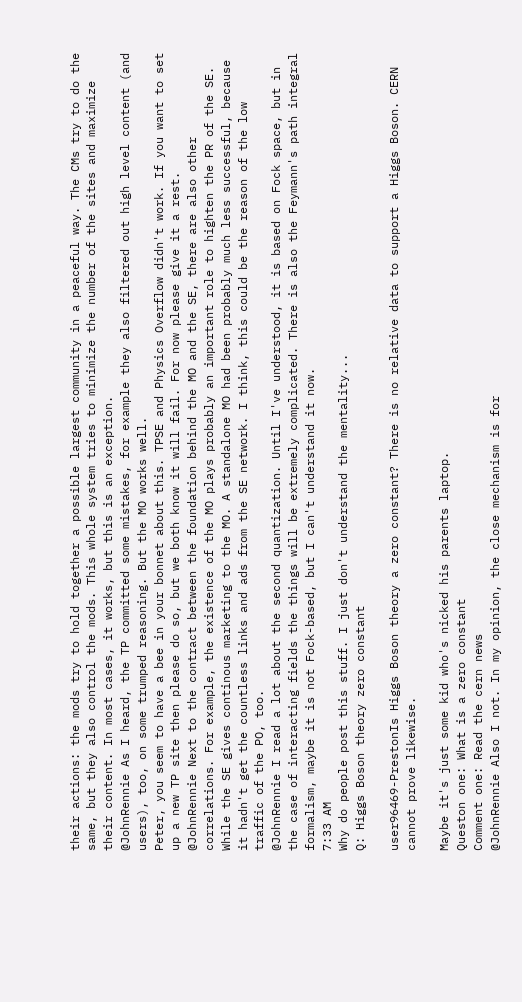their actions: the mods try to hold together a possible largest community in a peaceful way. The CMs try to do the same, but they also control the mods. This whole system tries to minimize the number of the sites and maximize their content. In most cases, it works, but this is an exception.
@JohnRennie As I heard, the TP committed some mistakes, for example they also filtered out high level content (and users), too, on some trumped reasoning. But the MO works well.
Peter, you seem to have a bee in your bonnet about this. TPSE and Physics Overflow didn't work. If you want to set up a new TP site then please do so, but we both know it will fail. For now please give it a rest.
@JohnRennie Next to the contract between the foundation behind the MO and the SE, there are also other correlations. For example, the existence of the MO plays probably an important role to highten the PR of the SE. While the SE gives continous marketing to the MO. A standalone MO had been probably much less successful, because it hadn't get the countless links and ads from the SE network. I think, this could be the reason of the low traffic of the PO, too.
@JohnRennie I read a lot about the second quantization. Until I've understood, it is based on Fock space, but in the case of interacting fields the things will be extremely complicated. There is also the Feymann's path integral formalism, maybe it is not Fock-based, but I can't understand it now.
7:33 AM
Why do people post this stuff. I just don't understand the mentality...
Q: Higgs Boson theory zero constant

user96469-PrestonIs Higgs Boson theory a zero constant? There is no relative data to support a Higgs Boson. CERN cannot prove likewise.

Maybe it's just some kid who's nicked his parents laptop.
Queston one: What is a zero constant
Comment one: Read the cern news
@JohnRennie Also I not. In my opinion, the close mechanism is for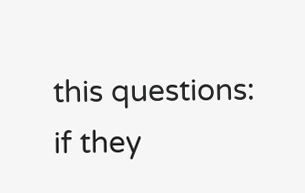this questions: if they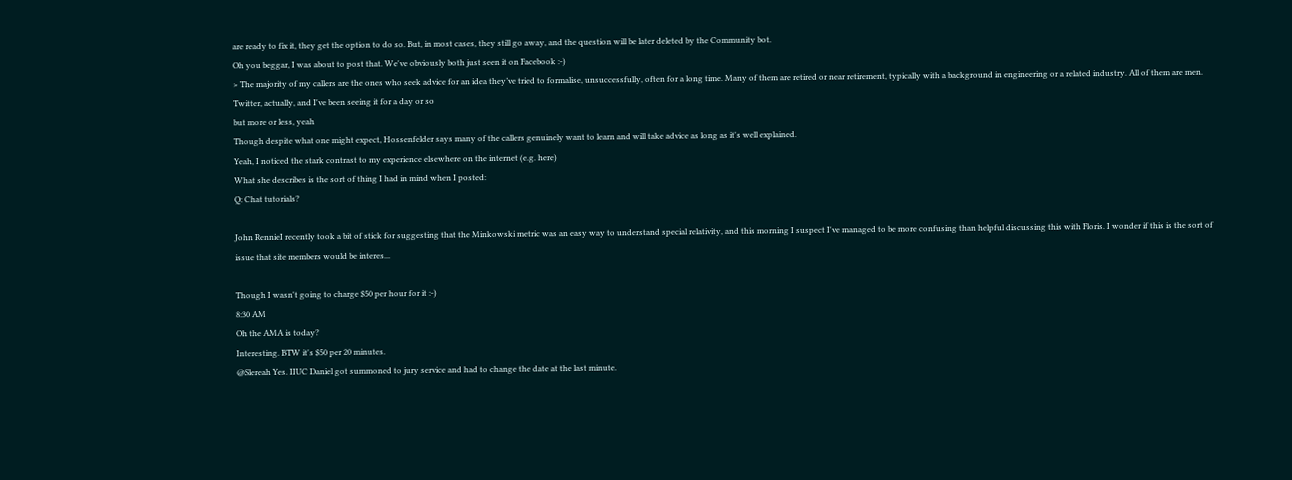are ready to fix it, they get the option to do so. But, in most cases, they still go away, and the question will be later deleted by the Community bot.
Oh you beggar, I was about to post that. We've obviously both just seen it on Facebook :-)
> The majority of my callers are the ones who seek advice for an idea they’ve tried to formalise, unsuccessfully, often for a long time. Many of them are retired or near retirement, typically with a background in engineering or a related industry. All of them are men.
Twitter, actually, and I've been seeing it for a day or so
but more or less, yeah
Though despite what one might expect, Hossenfelder says many of the callers genuinely want to learn and will take advice as long as it's well explained.
Yeah, I noticed the stark contrast to my experience elsewhere on the internet (e.g. here)
What she describes is the sort of thing I had in mind when I posted:
Q: Chat tutorials?

John RennieI recently took a bit of stick for suggesting that the Minkowski metric was an easy way to understand special relativity, and this morning I suspect I've managed to be more confusing than helpful discussing this with Floris. I wonder if this is the sort of issue that site members would be interes...

Though I wasn't going to charge $50 per hour for it :-)
8:30 AM
Oh the AMA is today?
Interesting. BTW it's $50 per 20 minutes.
@Slereah Yes. IIUC Daniel got summoned to jury service and had to change the date at the last minute.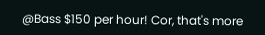@Bass $150 per hour! Cor, that's more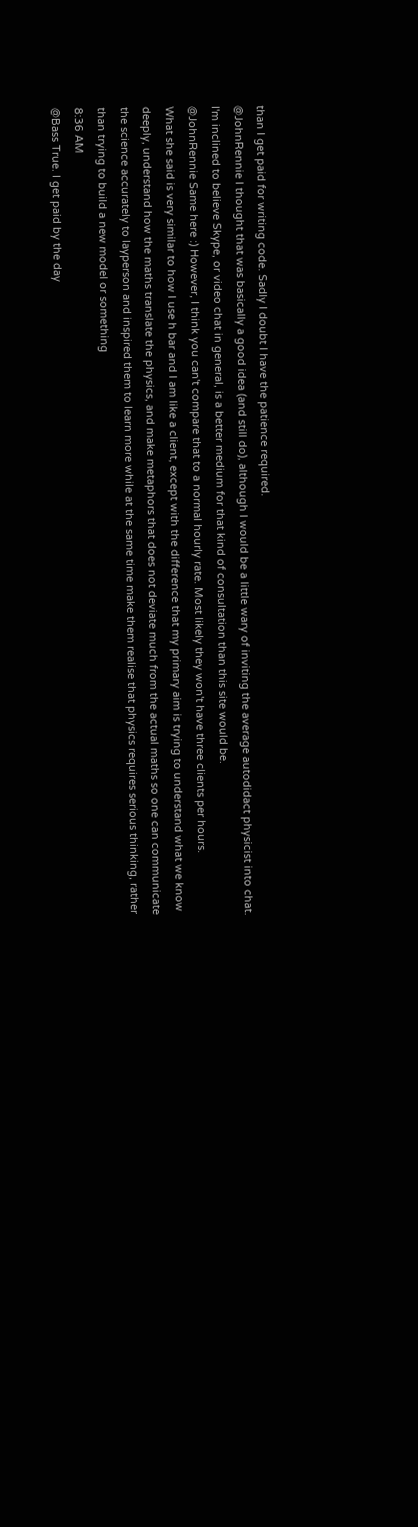than I get paid for writing code. Sadly I doubt I have the patience required.
@JohnRennie I thought that was basically a good idea (and still do), although I would be a little wary of inviting the average autodidact physicist into chat.
I'm inclined to believe Skype, or video chat in general, is a better medium for that kind of consultation than this site would be.
@JohnRennie Same here :) However, I think you can't compare that to a normal hourly rate. Most likely they won't have three clients per hours.
What she said is very similar to how I use h bar and I am like a client, except with the difference that my primary aim is trying to understand what we know deeply, understand how the maths translate the physics, and make metaphors that does not deviate much from the actual maths so one can communicate the science accurately to layperson and inspired them to learn more while at the same time make them realise that physics requires serious thinking, rather than trying to build a new model or something
8:36 AM
@Bass True. I get paid by the day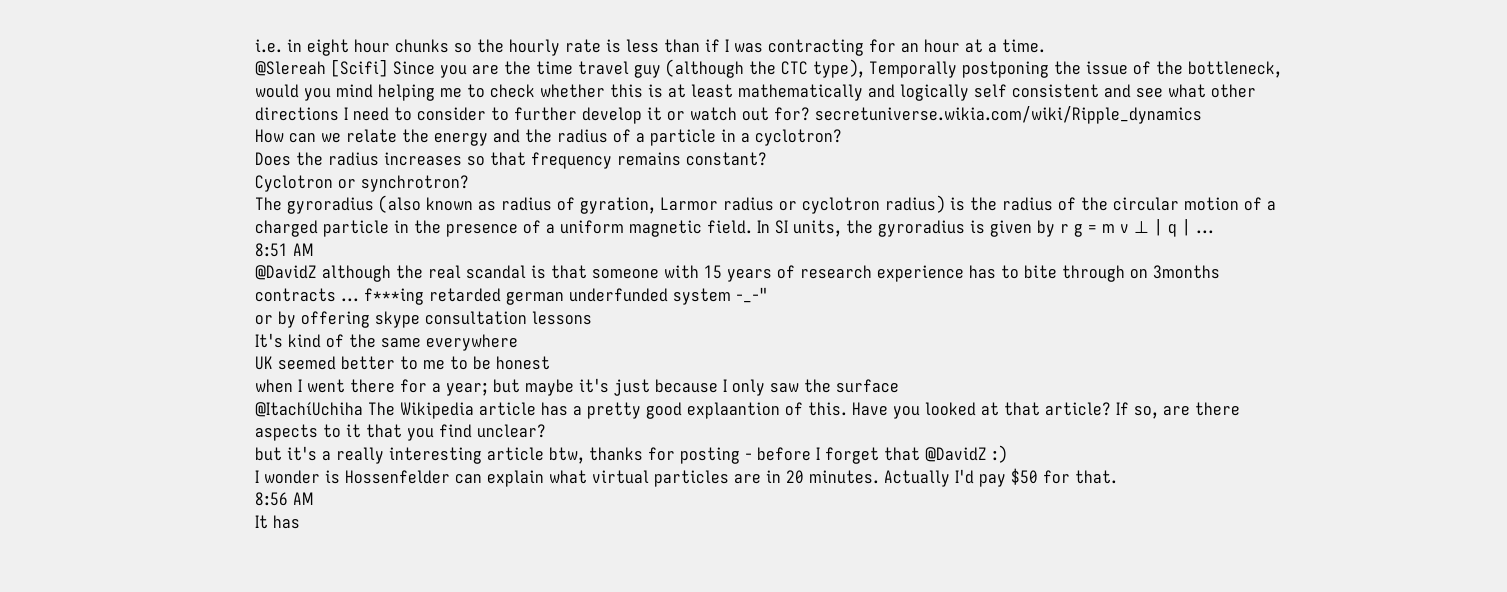i.e. in eight hour chunks so the hourly rate is less than if I was contracting for an hour at a time.
@Slereah [Scifi] Since you are the time travel guy (although the CTC type), Temporally postponing the issue of the bottleneck, would you mind helping me to check whether this is at least mathematically and logically self consistent and see what other directions I need to consider to further develop it or watch out for? secretuniverse.wikia.com/wiki/Ripple_dynamics
How can we relate the energy and the radius of a particle in a cyclotron?
Does the radius increases so that frequency remains constant?
Cyclotron or synchrotron?
The gyroradius (also known as radius of gyration, Larmor radius or cyclotron radius) is the radius of the circular motion of a charged particle in the presence of a uniform magnetic field. In SI units, the gyroradius is given by r g = m v ⊥ | q | ...
8:51 AM
@DavidZ although the real scandal is that someone with 15 years of research experience has to bite through on 3months contracts ... f***ing retarded german underfunded system -_-"
or by offering skype consultation lessons
It's kind of the same everywhere
UK seemed better to me to be honest
when I went there for a year; but maybe it's just because I only saw the surface
@ItachíUchiha The Wikipedia article has a pretty good explaantion of this. Have you looked at that article? If so, are there aspects to it that you find unclear?
but it's a really interesting article btw, thanks for posting - before I forget that @DavidZ :)
I wonder is Hossenfelder can explain what virtual particles are in 20 minutes. Actually I'd pay $50 for that.
8:56 AM
It has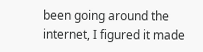been going around the internet, I figured it made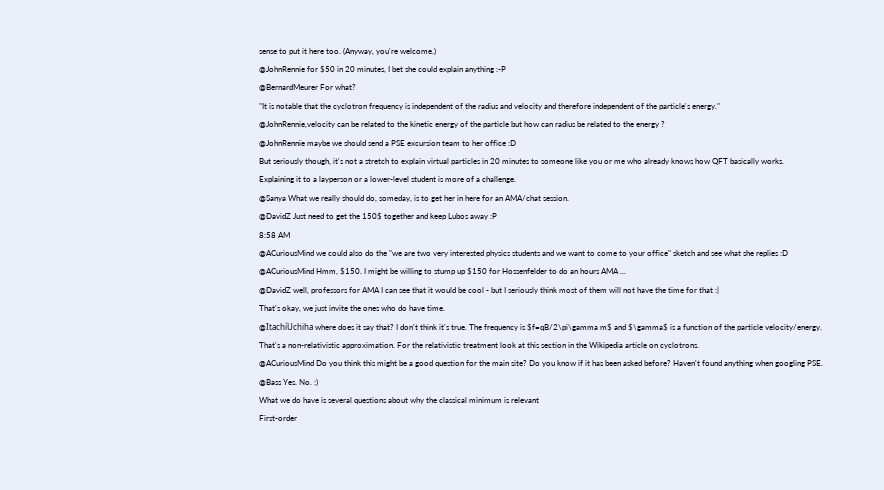sense to put it here too. (Anyway, you're welcome.)
@JohnRennie for $50 in 20 minutes, I bet she could explain anything :-P
@BernardMeurer For what?
"It is notable that the cyclotron frequency is independent of the radius and velocity and therefore independent of the particle's energy."
@JohnRennie,velocity can be related to the kinetic energy of the particle but how can radius be related to the energy ?
@JohnRennie maybe we should send a PSE excursion team to her office :D
But seriously though, it's not a stretch to explain virtual particles in 20 minutes to someone like you or me who already knows how QFT basically works.
Explaining it to a layperson or a lower-level student is more of a challenge.
@Sanya What we really should do, someday, is to get her in here for an AMA/chat session.
@DavidZ Just need to get the 150$ together and keep Lubos away :P
8:58 AM
@ACuriousMind we could also do the "we are two very interested physics students and we want to come to your office" sketch and see what she replies :D
@ACuriousMind Hmm, $150. I might be willing to stump up $150 for Hossenfelder to do an hours AMA ...
@DavidZ well, professors for AMA I can see that it would be cool - but I seriously think most of them will not have the time for that :|
That's okay, we just invite the ones who do have time.
@ItachíUchiha where does it say that? I don't think it's true. The frequency is $f=qB/2\pi\gamma m$ and $\gamma$ is a function of the particle velocity/energy.
That's a non-relativistic approximation. For the relativistic treatment look at this section in the Wikipedia article on cyclotrons.
@ACuriousMind Do you think this might be a good question for the main site? Do you know if it has been asked before? Haven't found anything when googling PSE.
@Bass Yes. No. :)
What we do have is several questions about why the classical minimum is relevant
First-order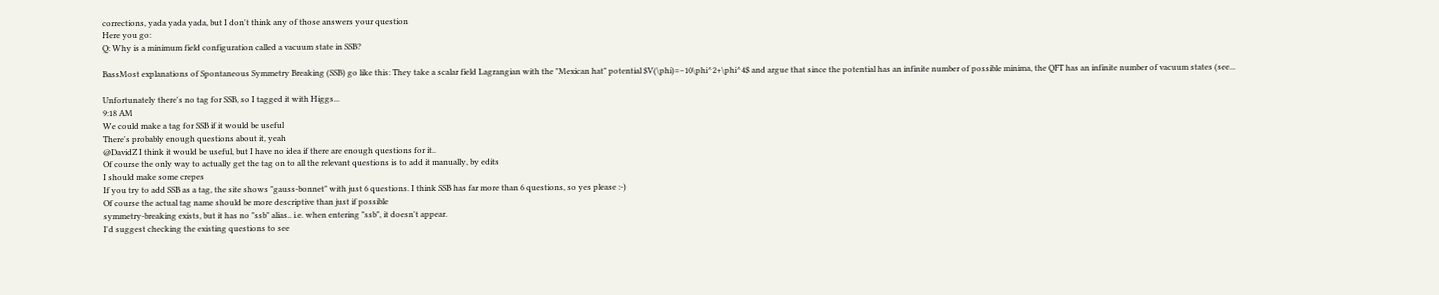corrections, yada yada yada, but I don't think any of those answers your question
Here you go:
Q: Why is a minimum field configuration called a vacuum state in SSB?

BassMost explanations of Spontaneous Symmetry Breaking (SSB) go like this: They take a scalar field Lagrangian with the "Mexican hat" potential $V(\phi)=−10\phi^2+\phi^4$ and argue that since the potential has an infinite number of possible minima, the QFT has an infinite number of vacuum states (see...

Unfortunately there's no tag for SSB, so I tagged it with Higgs...
9:18 AM
We could make a tag for SSB if it would be useful
There's probably enough questions about it, yeah
@DavidZ I think it would be useful, but I have no idea if there are enough questions for it..
Of course the only way to actually get the tag on to all the relevant questions is to add it manually, by edits
I should make some crepes
If you try to add SSB as a tag, the site shows "gauss-bonnet" with just 6 questions. I think SSB has far more than 6 questions, so yes please :-)
Of course the actual tag name should be more descriptive than just if possible
symmetry-breaking exists, but it has no "ssb" alias.. i.e. when entering "ssb", it doesn't appear.
I'd suggest checking the existing questions to see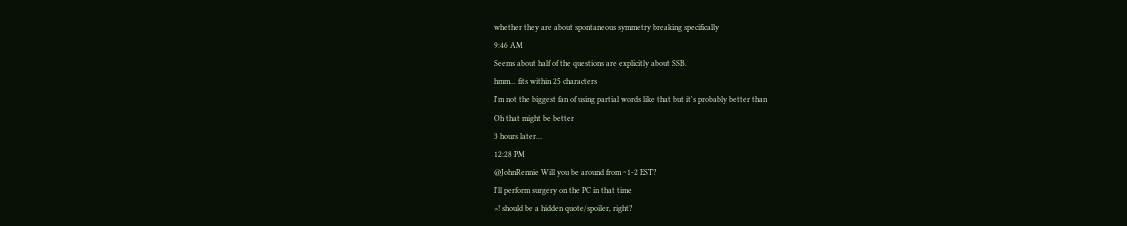whether they are about spontaneous symmetry breaking specifically
9:46 AM
Seems about half of the questions are explicitly about SSB.
hmm... fits within 25 characters
I'm not the biggest fan of using partial words like that but it's probably better than
Oh that might be better
3 hours later…
12:28 PM
@JohnRennie Will you be around from ~1-2 EST?
I'll perform surgery on the PC in that time
>! should be a hidden quote/spoiler, right?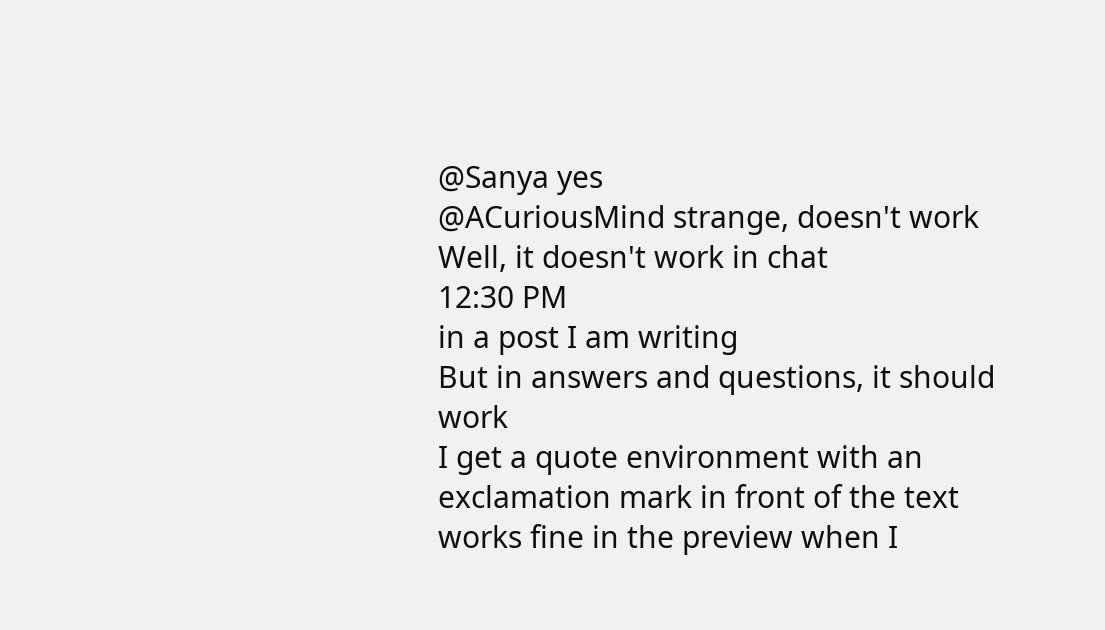@Sanya yes
@ACuriousMind strange, doesn't work
Well, it doesn't work in chat
12:30 PM
in a post I am writing
But in answers and questions, it should work
I get a quote environment with an exclamation mark in front of the text
works fine in the preview when I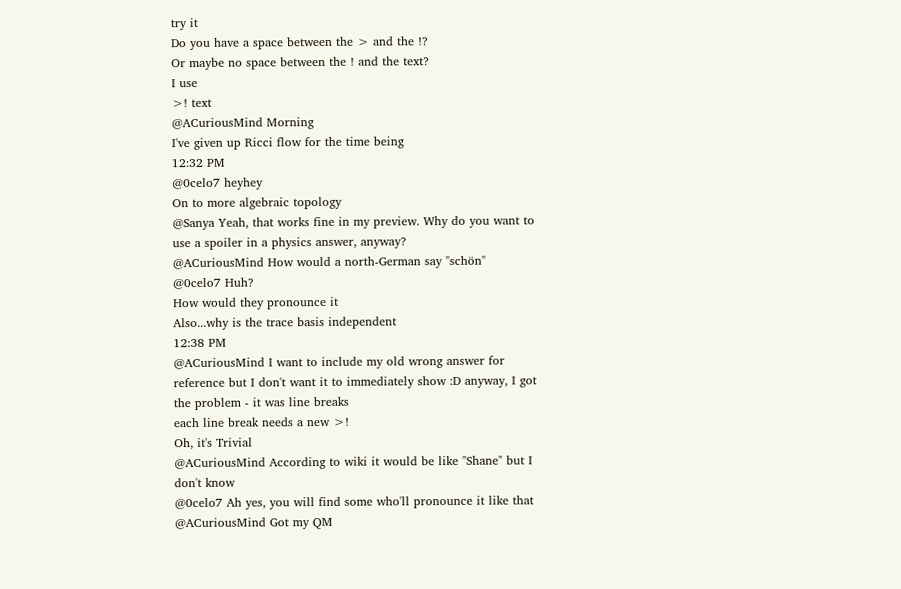try it
Do you have a space between the > and the !?
Or maybe no space between the ! and the text?
I use
>! text
@ACuriousMind Morning
I've given up Ricci flow for the time being
12:32 PM
@0celo7 heyhey
On to more algebraic topology
@Sanya Yeah, that works fine in my preview. Why do you want to use a spoiler in a physics answer, anyway?
@ACuriousMind How would a north-German say "schön"
@0celo7 Huh?
How would they pronounce it
Also...why is the trace basis independent
12:38 PM
@ACuriousMind I want to include my old wrong answer for reference but I don't want it to immediately show :D anyway, I got the problem - it was line breaks
each line break needs a new >!
Oh, it's Trivial
@ACuriousMind According to wiki it would be like "Shane" but I don't know
@0celo7 Ah yes, you will find some who'll pronounce it like that
@ACuriousMind Got my QM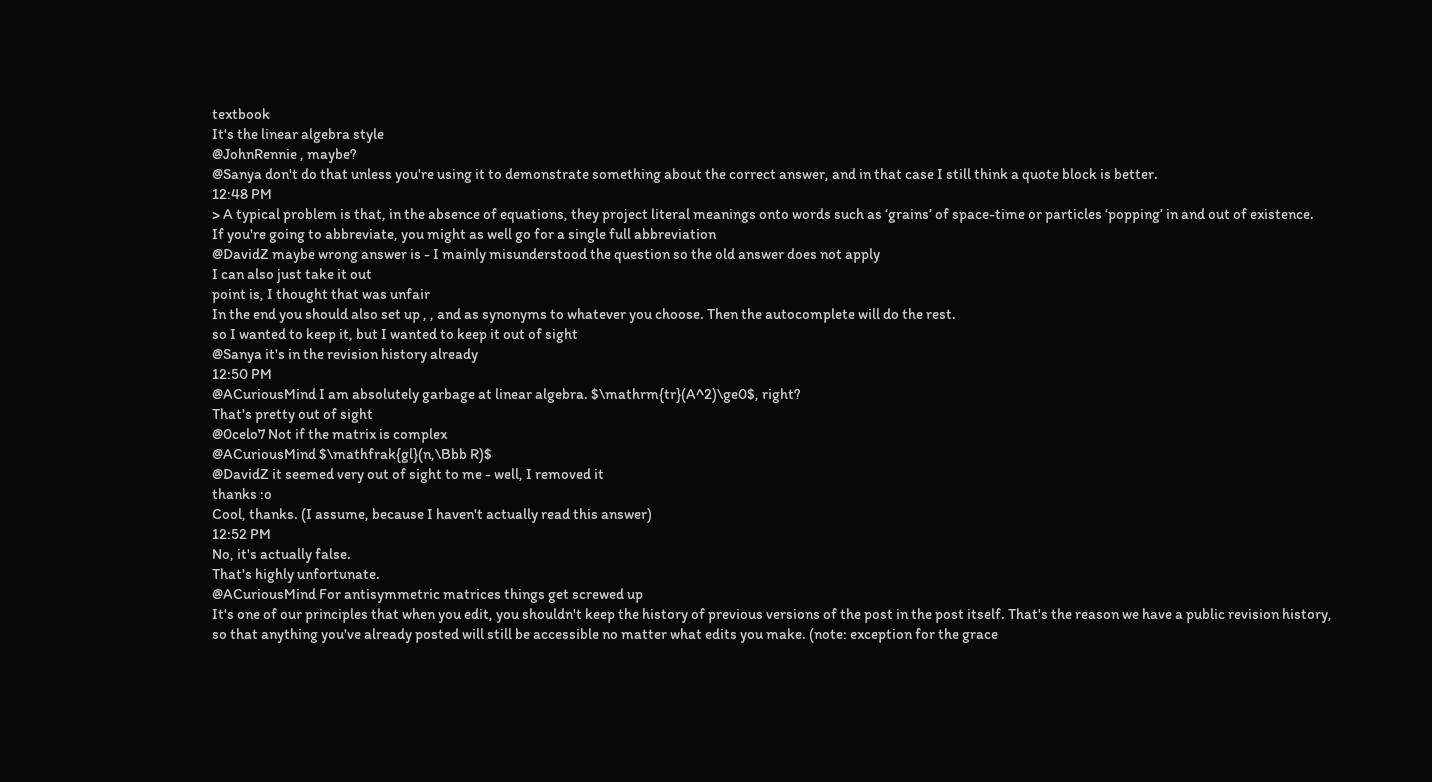textbook
It's the linear algebra style
@JohnRennie , maybe?
@Sanya don't do that unless you're using it to demonstrate something about the correct answer, and in that case I still think a quote block is better.
12:48 PM
> A typical problem is that, in the absence of equations, they project literal meanings onto words such as ‘grains’ of space-time or particles ‘popping’ in and out of existence.
If you're going to abbreviate, you might as well go for a single full abbreviation
@DavidZ maybe wrong answer is - I mainly misunderstood the question so the old answer does not apply
I can also just take it out
point is, I thought that was unfair
In the end you should also set up , , and as synonyms to whatever you choose. Then the autocomplete will do the rest.
so I wanted to keep it, but I wanted to keep it out of sight
@Sanya it's in the revision history already
12:50 PM
@ACuriousMind I am absolutely garbage at linear algebra. $\mathrm{tr}(A^2)\ge0$, right?
That's pretty out of sight
@0celo7 Not if the matrix is complex
@ACuriousMind $\mathfrak{gl}(n,\Bbb R)$
@DavidZ it seemed very out of sight to me - well, I removed it
thanks :o
Cool, thanks. (I assume, because I haven't actually read this answer)
12:52 PM
No, it's actually false.
That's highly unfortunate.
@ACuriousMind For antisymmetric matrices things get screwed up
It's one of our principles that when you edit, you shouldn't keep the history of previous versions of the post in the post itself. That's the reason we have a public revision history, so that anything you've already posted will still be accessible no matter what edits you make. (note: exception for the grace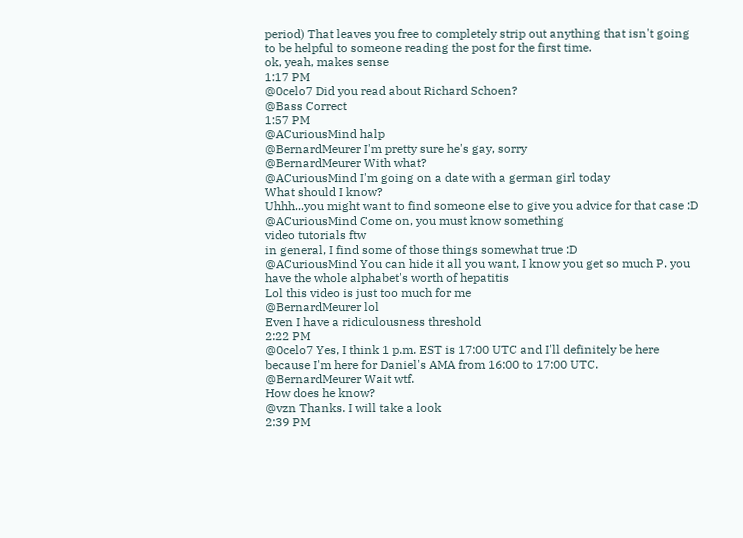period) That leaves you free to completely strip out anything that isn't going to be helpful to someone reading the post for the first time.
ok, yeah, makes sense
1:17 PM
@0celo7 Did you read about Richard Schoen?
@Bass Correct
1:57 PM
@ACuriousMind halp
@BernardMeurer I'm pretty sure he's gay, sorry
@BernardMeurer With what?
@ACuriousMind I'm going on a date with a german girl today
What should I know?
Uhhh...you might want to find someone else to give you advice for that case :D
@ACuriousMind Come on, you must know something
video tutorials ftw
in general, I find some of those things somewhat true :D
@ACuriousMind You can hide it all you want, I know you get so much P. you have the whole alphabet's worth of hepatitis
Lol this video is just too much for me
@BernardMeurer lol
Even I have a ridiculousness threshold
2:22 PM
@0celo7 Yes, I think 1 p.m. EST is 17:00 UTC and I'll definitely be here because I'm here for Daniel's AMA from 16:00 to 17:00 UTC.
@BernardMeurer Wait wtf.
How does he know?
@vzn Thanks. I will take a look
2:39 PM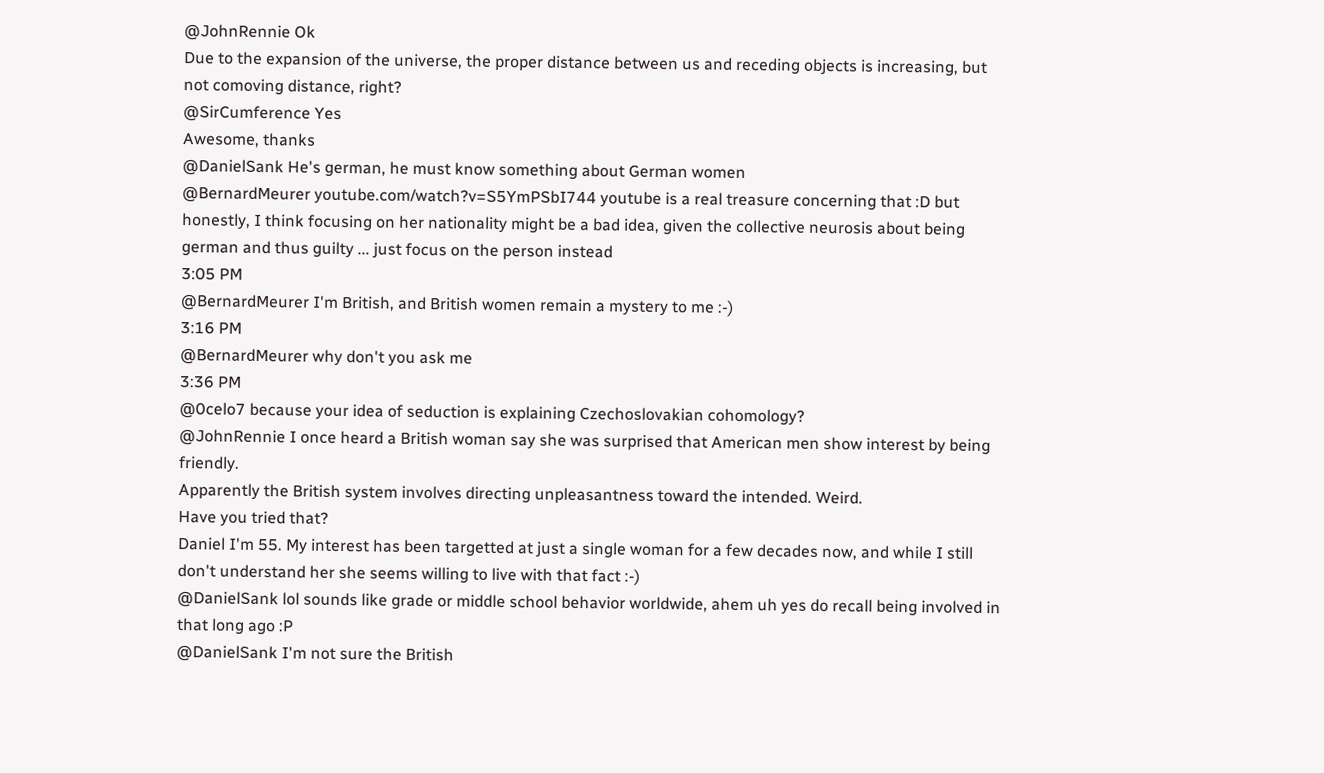@JohnRennie Ok
Due to the expansion of the universe, the proper distance between us and receding objects is increasing, but not comoving distance, right?
@SirCumference Yes
Awesome, thanks
@DanielSank He's german, he must know something about German women
@BernardMeurer youtube.com/watch?v=S5YmPSbI744 youtube is a real treasure concerning that :D but honestly, I think focusing on her nationality might be a bad idea, given the collective neurosis about being german and thus guilty ... just focus on the person instead
3:05 PM
@BernardMeurer I'm British, and British women remain a mystery to me :-)
3:16 PM
@BernardMeurer why don't you ask me
3:36 PM
@0celo7 because your idea of seduction is explaining Czechoslovakian cohomology?
@JohnRennie I once heard a British woman say she was surprised that American men show interest by being friendly.
Apparently the British system involves directing unpleasantness toward the intended. Weird.
Have you tried that?
Daniel I'm 55. My interest has been targetted at just a single woman for a few decades now, and while I still don't understand her she seems willing to live with that fact :-)
@DanielSank lol sounds like grade or middle school behavior worldwide, ahem uh yes do recall being involved in that long ago :P
@DanielSank I'm not sure the British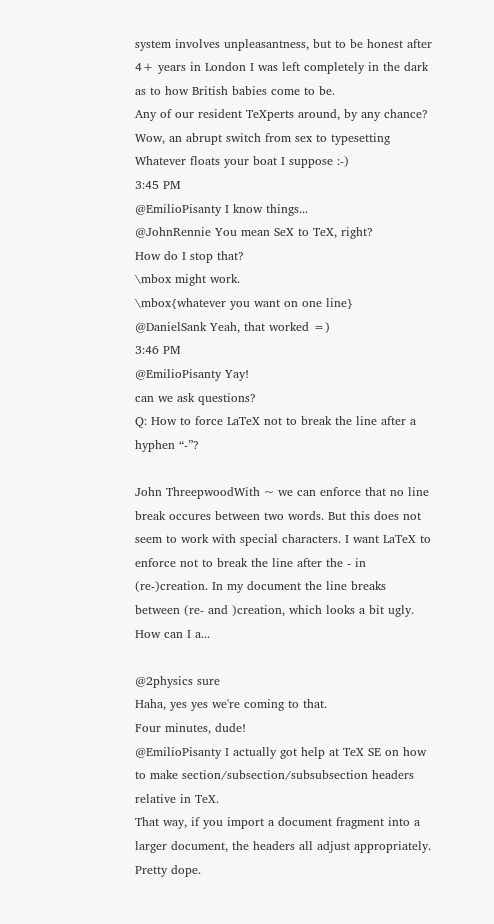system involves unpleasantness, but to be honest after 4+ years in London I was left completely in the dark as to how British babies come to be.
Any of our resident TeXperts around, by any chance?
Wow, an abrupt switch from sex to typesetting
Whatever floats your boat I suppose :-)
3:45 PM
@EmilioPisanty I know things...
@JohnRennie You mean SeX to TeX, right?
How do I stop that?
\mbox might work.
\mbox{whatever you want on one line}
@DanielSank Yeah, that worked =)
3:46 PM
@EmilioPisanty Yay!
can we ask questions?
Q: How to force LaTeX not to break the line after a hyphen “-”?

John ThreepwoodWith ~ we can enforce that no line break occures between two words. But this does not seem to work with special characters. I want LaTeX to enforce not to break the line after the - in (re-)creation. In my document the line breaks between (re- and )creation, which looks a bit ugly. How can I a...

@2physics sure
Haha, yes yes we're coming to that.
Four minutes, dude!
@EmilioPisanty I actually got help at TeX SE on how to make section/subsection/subsubsection headers relative in TeX.
That way, if you import a document fragment into a larger document, the headers all adjust appropriately.
Pretty dope.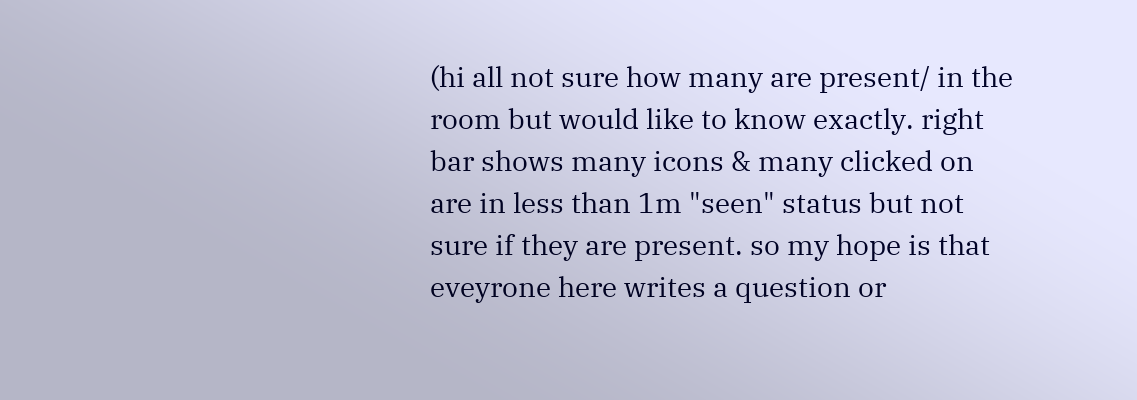(hi all not sure how many are present/ in the room but would like to know exactly. right bar shows many icons & many clicked on are in less than 1m "seen" status but not sure if they are present. so my hope is that eveyrone here writes a question or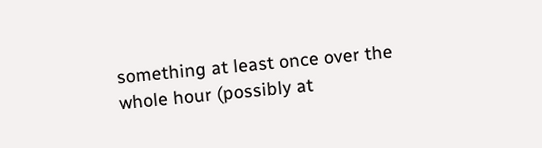something at least once over the whole hour (possibly at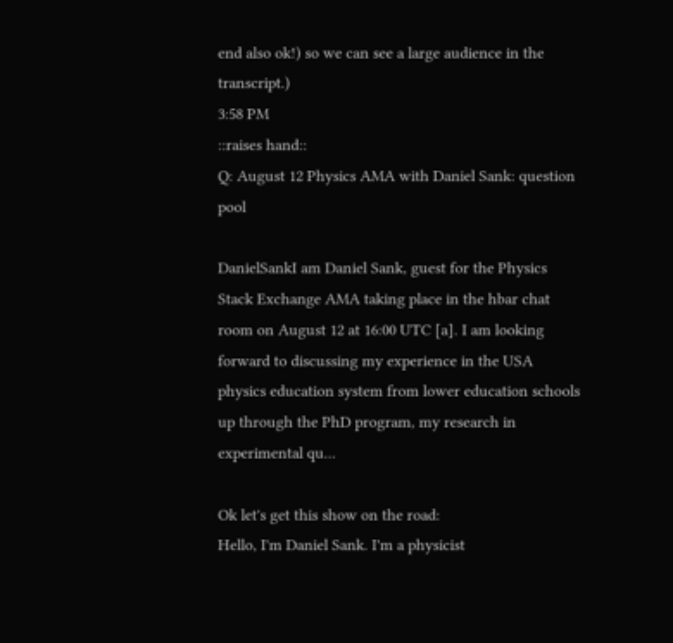end also ok!) so we can see a large audience in the transcript.)
3:58 PM
::raises hand::
Q: August 12 Physics AMA with Daniel Sank: question pool

DanielSankI am Daniel Sank, guest for the Physics Stack Exchange AMA taking place in the hbar chat room on August 12 at 16:00 UTC [a]. I am looking forward to discussing my experience in the USA physics education system from lower education schools up through the PhD program, my research in experimental qu...

Ok let's get this show on the road:
Hello, I'm Daniel Sank. I'm a physicist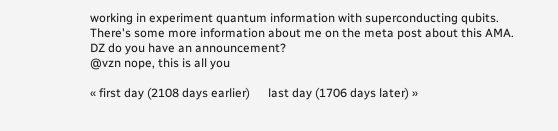working in experiment quantum information with superconducting qubits. There's some more information about me on the meta post about this AMA.
DZ do you have an announcement?
@vzn nope, this is all you

« first day (2108 days earlier)      last day (1706 days later) »